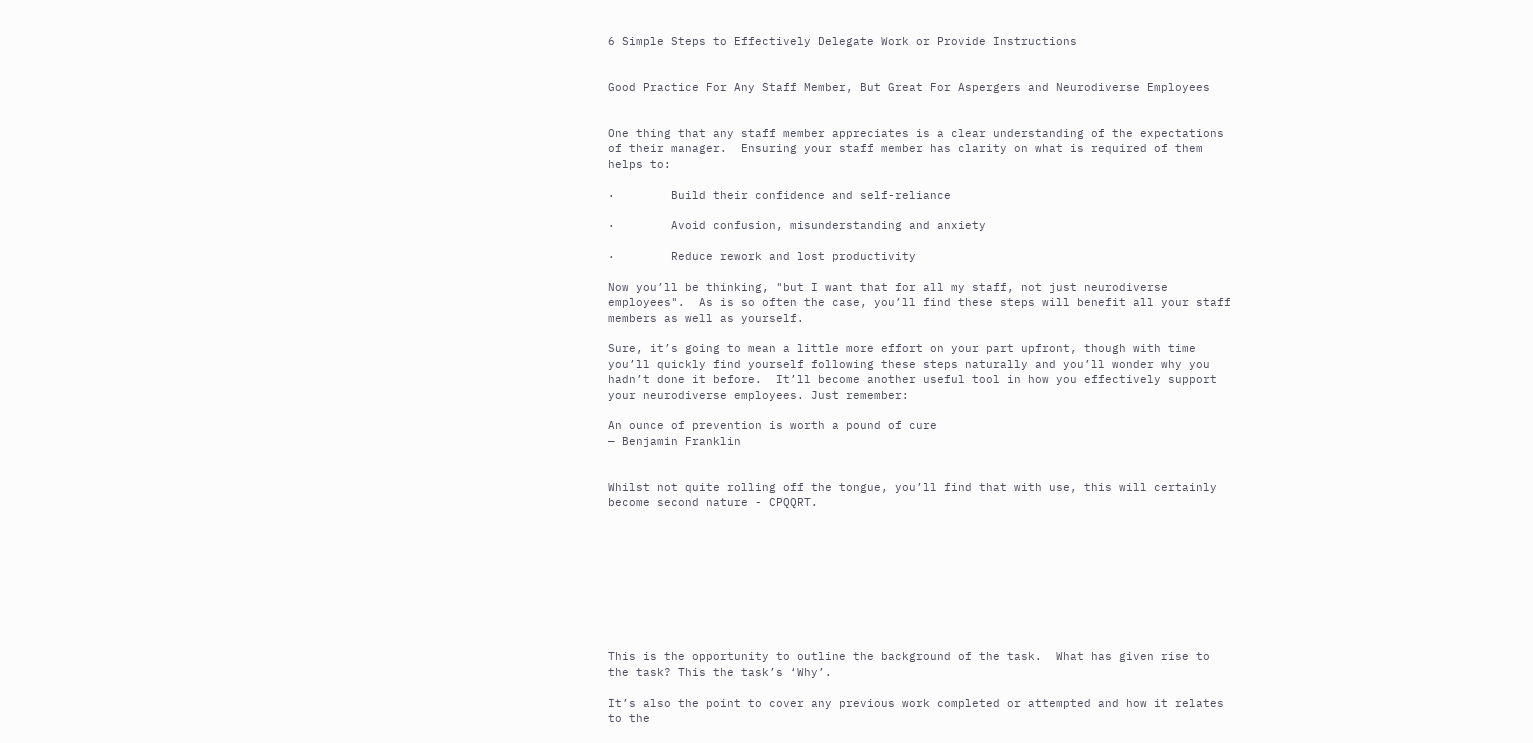6 Simple Steps to Effectively Delegate Work or Provide Instructions


Good Practice For Any Staff Member, But Great For Aspergers and Neurodiverse Employees


One thing that any staff member appreciates is a clear understanding of the expectations of their manager.  Ensuring your staff member has clarity on what is required of them helps to:

·        Build their confidence and self-reliance

·        Avoid confusion, misunderstanding and anxiety

·        Reduce rework and lost productivity

Now you’ll be thinking, "but I want that for all my staff, not just neurodiverse employees".  As is so often the case, you’ll find these steps will benefit all your staff members as well as yourself.

Sure, it’s going to mean a little more effort on your part upfront, though with time you’ll quickly find yourself following these steps naturally and you’ll wonder why you hadn’t done it before.  It’ll become another useful tool in how you effectively support your neurodiverse employees. Just remember:

An ounce of prevention is worth a pound of cure
— Benjamin Franklin


Whilst not quite rolling off the tongue, you’ll find that with use, this will certainly become second nature - CPQQRT.









This is the opportunity to outline the background of the task.  What has given rise to the task? This the task’s ‘Why’.

It’s also the point to cover any previous work completed or attempted and how it relates to the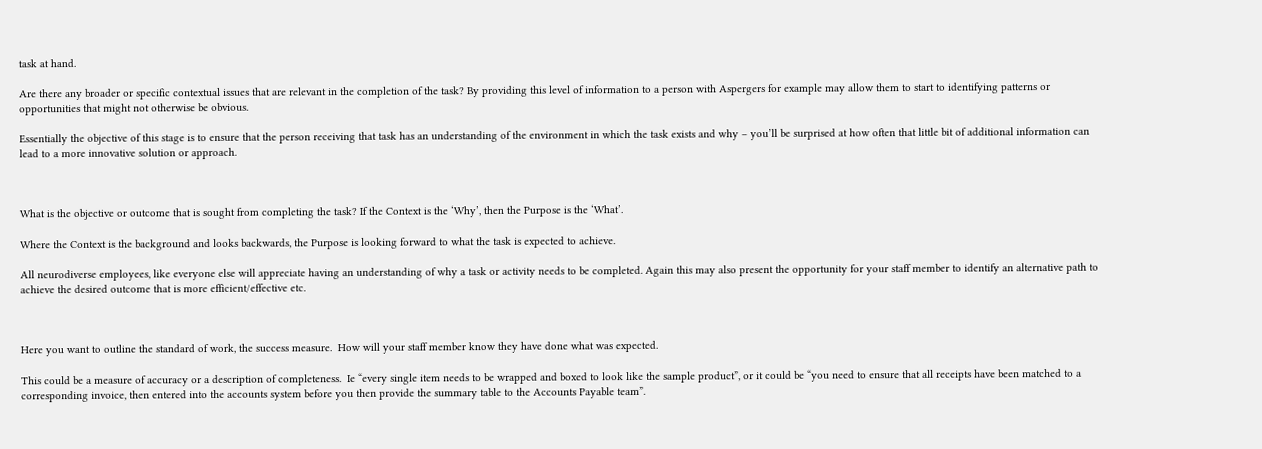task at hand.

Are there any broader or specific contextual issues that are relevant in the completion of the task? By providing this level of information to a person with Aspergers for example may allow them to start to identifying patterns or opportunities that might not otherwise be obvious.

Essentially the objective of this stage is to ensure that the person receiving that task has an understanding of the environment in which the task exists and why – you’ll be surprised at how often that little bit of additional information can lead to a more innovative solution or approach.



What is the objective or outcome that is sought from completing the task? If the Context is the ‘Why’, then the Purpose is the ‘What’.

Where the Context is the background and looks backwards, the Purpose is looking forward to what the task is expected to achieve.

All neurodiverse employees, like everyone else will appreciate having an understanding of why a task or activity needs to be completed. Again this may also present the opportunity for your staff member to identify an alternative path to achieve the desired outcome that is more efficient/effective etc.



Here you want to outline the standard of work, the success measure.  How will your staff member know they have done what was expected.

This could be a measure of accuracy or a description of completeness.  Ie “every single item needs to be wrapped and boxed to look like the sample product”, or it could be “you need to ensure that all receipts have been matched to a corresponding invoice, then entered into the accounts system before you then provide the summary table to the Accounts Payable team”.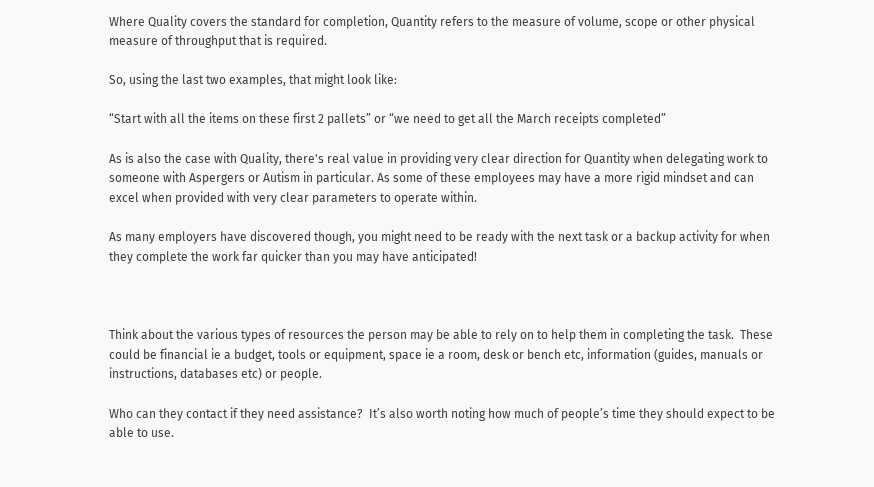Where Quality covers the standard for completion, Quantity refers to the measure of volume, scope or other physical measure of throughput that is required.

So, using the last two examples, that might look like:

“Start with all the items on these first 2 pallets” or “we need to get all the March receipts completed”

As is also the case with Quality, there's real value in providing very clear direction for Quantity when delegating work to someone with Aspergers or Autism in particular. As some of these employees may have a more rigid mindset and can excel when provided with very clear parameters to operate within.

As many employers have discovered though, you might need to be ready with the next task or a backup activity for when they complete the work far quicker than you may have anticipated!



Think about the various types of resources the person may be able to rely on to help them in completing the task.  These could be financial ie a budget, tools or equipment, space ie a room, desk or bench etc, information (guides, manuals or instructions, databases etc) or people.

Who can they contact if they need assistance?  It’s also worth noting how much of people’s time they should expect to be able to use.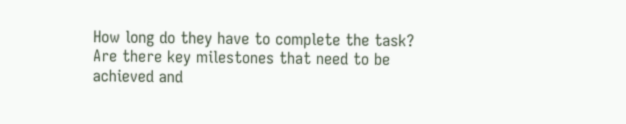How long do they have to complete the task? Are there key milestones that need to be achieved and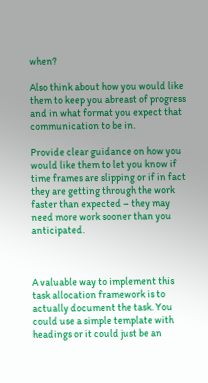when?

Also think about how you would like them to keep you abreast of progress and in what format you expect that communication to be in.

Provide clear guidance on how you would like them to let you know if time frames are slipping or if in fact they are getting through the work faster than expected – they may need more work sooner than you anticipated.



A valuable way to implement this task allocation framework is to actually document the task. You could use a simple template with headings or it could just be an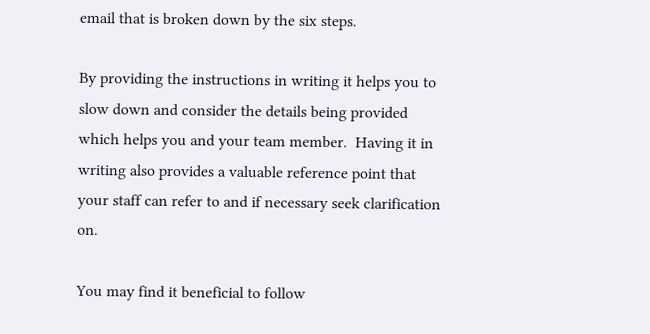email that is broken down by the six steps.

By providing the instructions in writing it helps you to slow down and consider the details being provided which helps you and your team member.  Having it in writing also provides a valuable reference point that your staff can refer to and if necessary seek clarification on.

You may find it beneficial to follow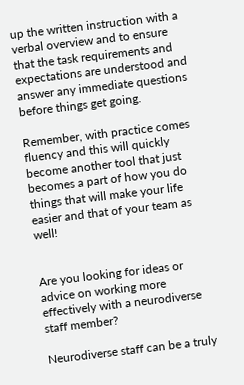up the written instruction with a verbal overview and to ensure that the task requirements and expectations are understood and answer any immediate questions before things get going.

Remember, with practice comes fluency and this will quickly become another tool that just becomes a part of how you do things that will make your life easier and that of your team as well!


Are you looking for ideas or advice on working more effectively with a neurodiverse staff member?

Neurodiverse staff can be a truly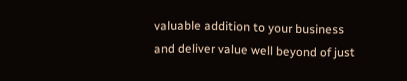valuable addition to your business and deliver value well beyond of just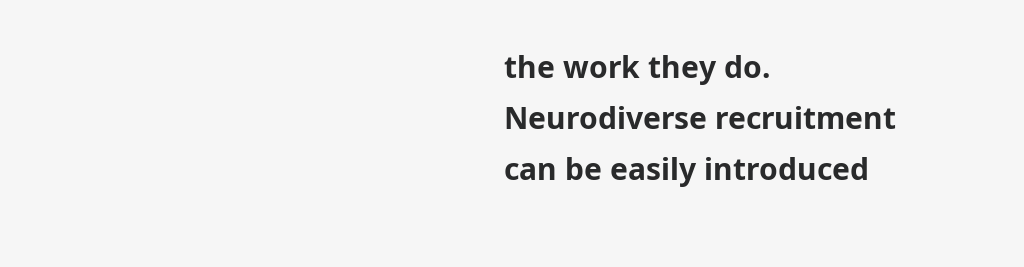the work they do. Neurodiverse recruitment can be easily introduced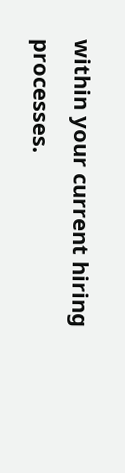within your current hiring processes.